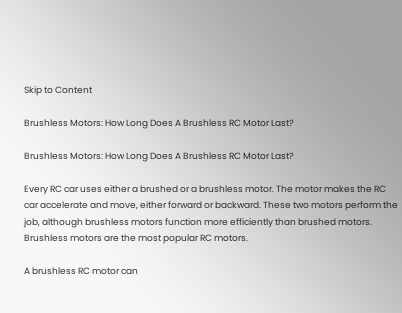Skip to Content

Brushless Motors: How Long Does A Brushless RC Motor Last?

Brushless Motors: How Long Does A Brushless RC Motor Last?

Every RC car uses either a brushed or a brushless motor. The motor makes the RC car accelerate and move, either forward or backward. These two motors perform the job, although brushless motors function more efficiently than brushed motors. Brushless motors are the most popular RC motors.

A brushless RC motor can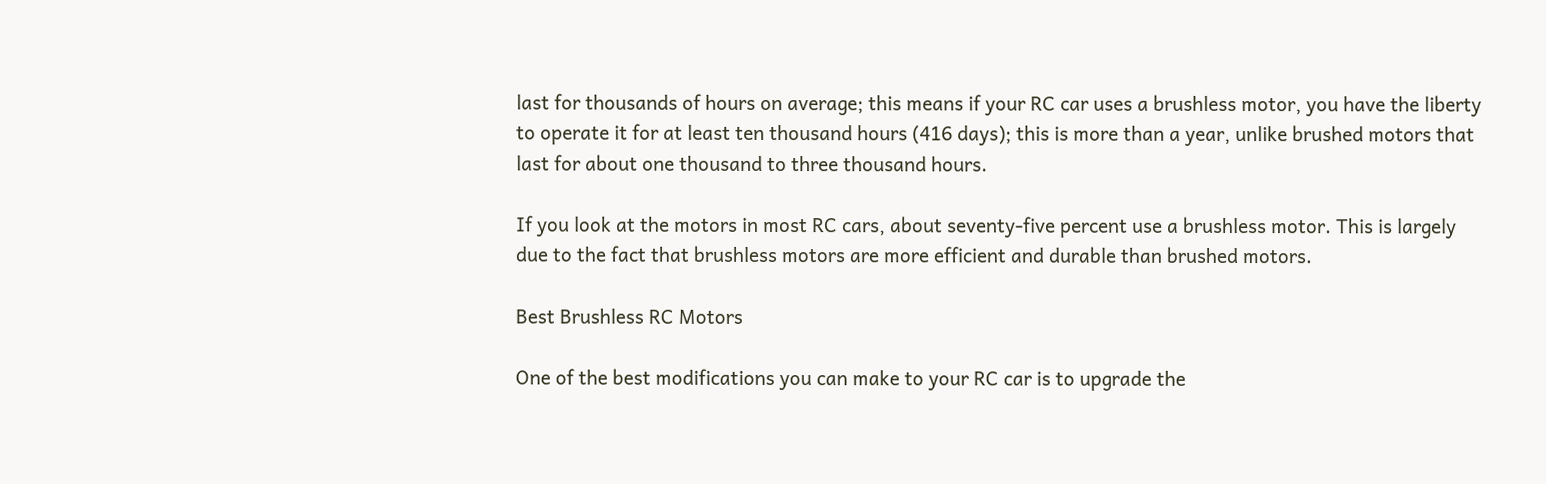last for thousands of hours on average; this means if your RC car uses a brushless motor, you have the liberty to operate it for at least ten thousand hours (416 days); this is more than a year, unlike brushed motors that last for about one thousand to three thousand hours.

If you look at the motors in most RC cars, about seventy-five percent use a brushless motor. This is largely due to the fact that brushless motors are more efficient and durable than brushed motors.

Best Brushless RC Motors

One of the best modifications you can make to your RC car is to upgrade the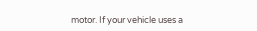motor. If your vehicle uses a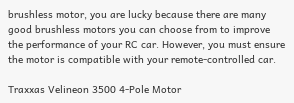brushless motor, you are lucky because there are many good brushless motors you can choose from to improve the performance of your RC car. However, you must ensure the motor is compatible with your remote-controlled car.

Traxxas Velineon 3500 4-Pole Motor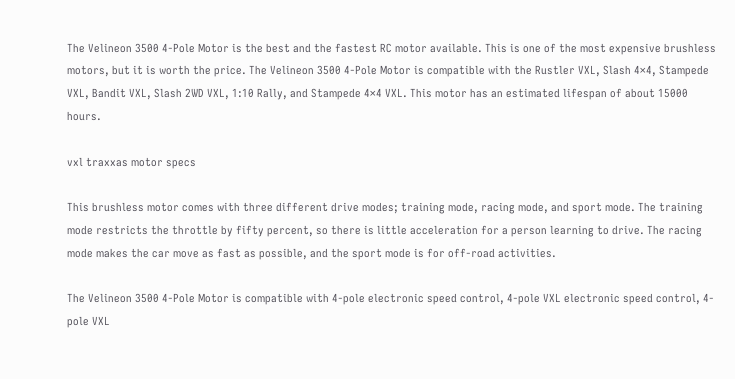The Velineon 3500 4-Pole Motor is the best and the fastest RC motor available. This is one of the most expensive brushless motors, but it is worth the price. The Velineon 3500 4-Pole Motor is compatible with the Rustler VXL, Slash 4×4, Stampede VXL, Bandit VXL, Slash 2WD VXL, 1:10 Rally, and Stampede 4×4 VXL. This motor has an estimated lifespan of about 15000 hours.

vxl traxxas motor specs

This brushless motor comes with three different drive modes; training mode, racing mode, and sport mode. The training mode restricts the throttle by fifty percent, so there is little acceleration for a person learning to drive. The racing mode makes the car move as fast as possible, and the sport mode is for off-road activities.

The Velineon 3500 4-Pole Motor is compatible with 4-pole electronic speed control, 4-pole VXL electronic speed control, 4-pole VXL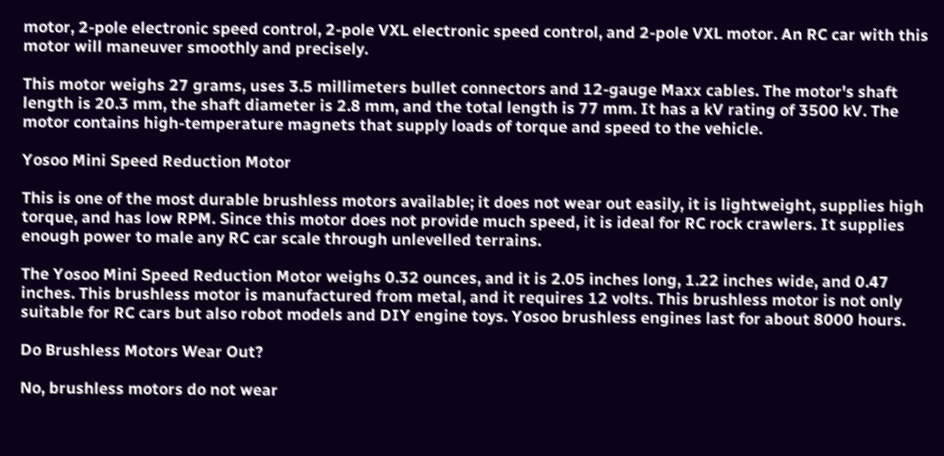motor, 2-pole electronic speed control, 2-pole VXL electronic speed control, and 2-pole VXL motor. An RC car with this motor will maneuver smoothly and precisely.

This motor weighs 27 grams, uses 3.5 millimeters bullet connectors and 12-gauge Maxx cables. The motor's shaft length is 20.3 mm, the shaft diameter is 2.8 mm, and the total length is 77 mm. It has a kV rating of 3500 kV. The motor contains high-temperature magnets that supply loads of torque and speed to the vehicle.

Yosoo Mini Speed Reduction Motor

This is one of the most durable brushless motors available; it does not wear out easily, it is lightweight, supplies high torque, and has low RPM. Since this motor does not provide much speed, it is ideal for RC rock crawlers. It supplies enough power to male any RC car scale through unlevelled terrains.

The Yosoo Mini Speed Reduction Motor weighs 0.32 ounces, and it is 2.05 inches long, 1.22 inches wide, and 0.47 inches. This brushless motor is manufactured from metal, and it requires 12 volts. This brushless motor is not only suitable for RC cars but also robot models and DIY engine toys. Yosoo brushless engines last for about 8000 hours.

Do Brushless Motors Wear Out?

No, brushless motors do not wear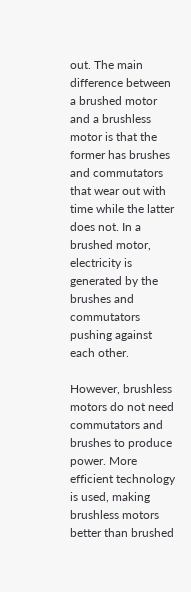out. The main difference between a brushed motor and a brushless motor is that the former has brushes and commutators that wear out with time while the latter does not. In a brushed motor, electricity is generated by the brushes and commutators pushing against each other.

However, brushless motors do not need commutators and brushes to produce power. More efficient technology is used, making brushless motors better than brushed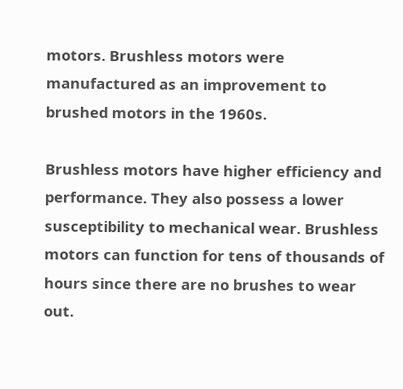motors. Brushless motors were manufactured as an improvement to brushed motors in the 1960s.

Brushless motors have higher efficiency and performance. They also possess a lower susceptibility to mechanical wear. Brushless motors can function for tens of thousands of hours since there are no brushes to wear out.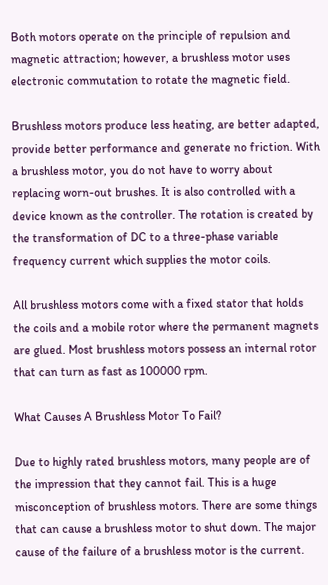Both motors operate on the principle of repulsion and magnetic attraction; however, a brushless motor uses electronic commutation to rotate the magnetic field.

Brushless motors produce less heating, are better adapted, provide better performance and generate no friction. With a brushless motor, you do not have to worry about replacing worn-out brushes. It is also controlled with a device known as the controller. The rotation is created by the transformation of DC to a three-phase variable frequency current which supplies the motor coils.

All brushless motors come with a fixed stator that holds the coils and a mobile rotor where the permanent magnets are glued. Most brushless motors possess an internal rotor that can turn as fast as 100000 rpm.

What Causes A Brushless Motor To Fail?

Due to highly rated brushless motors, many people are of the impression that they cannot fail. This is a huge misconception of brushless motors. There are some things that can cause a brushless motor to shut down. The major cause of the failure of a brushless motor is the current.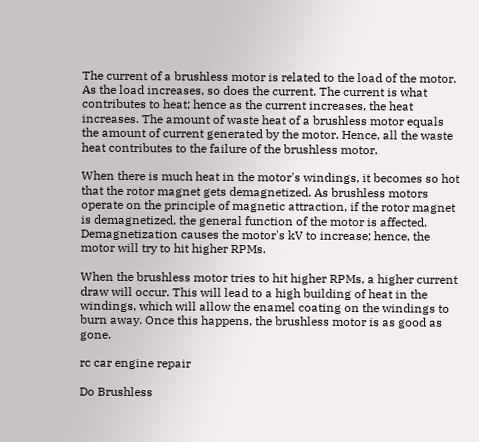The current of a brushless motor is related to the load of the motor. As the load increases, so does the current. The current is what contributes to heat; hence as the current increases, the heat increases. The amount of waste heat of a brushless motor equals the amount of current generated by the motor. Hence, all the waste heat contributes to the failure of the brushless motor.

When there is much heat in the motor's windings, it becomes so hot that the rotor magnet gets demagnetized. As brushless motors operate on the principle of magnetic attraction, if the rotor magnet is demagnetized, the general function of the motor is affected. Demagnetization causes the motor's kV to increase; hence, the motor will try to hit higher RPMs.

When the brushless motor tries to hit higher RPMs, a higher current draw will occur. This will lead to a high building of heat in the windings, which will allow the enamel coating on the windings to burn away. Once this happens, the brushless motor is as good as gone.

rc car engine repair

Do Brushless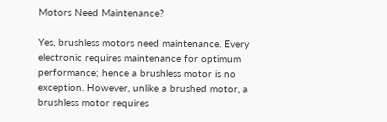Motors Need Maintenance?

Yes, brushless motors need maintenance. Every electronic requires maintenance for optimum performance; hence a brushless motor is no exception. However, unlike a brushed motor, a brushless motor requires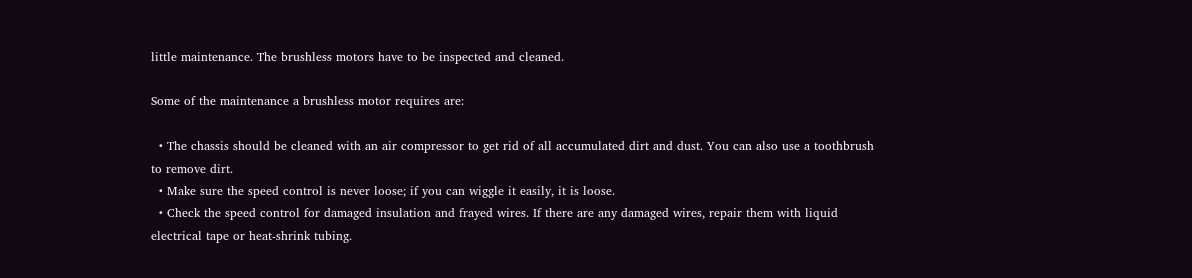little maintenance. The brushless motors have to be inspected and cleaned.

Some of the maintenance a brushless motor requires are:

  • The chassis should be cleaned with an air compressor to get rid of all accumulated dirt and dust. You can also use a toothbrush to remove dirt.
  • Make sure the speed control is never loose; if you can wiggle it easily, it is loose.
  • Check the speed control for damaged insulation and frayed wires. If there are any damaged wires, repair them with liquid electrical tape or heat-shrink tubing.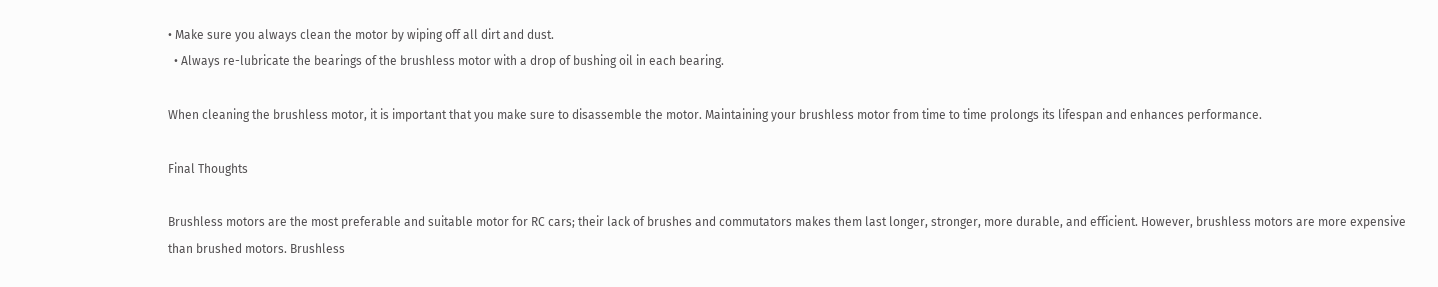• Make sure you always clean the motor by wiping off all dirt and dust.
  • Always re-lubricate the bearings of the brushless motor with a drop of bushing oil in each bearing.

When cleaning the brushless motor, it is important that you make sure to disassemble the motor. Maintaining your brushless motor from time to time prolongs its lifespan and enhances performance.

Final Thoughts

Brushless motors are the most preferable and suitable motor for RC cars; their lack of brushes and commutators makes them last longer, stronger, more durable, and efficient. However, brushless motors are more expensive than brushed motors. Brushless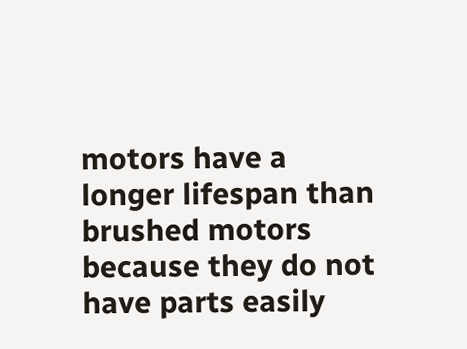motors have a longer lifespan than brushed motors because they do not have parts easily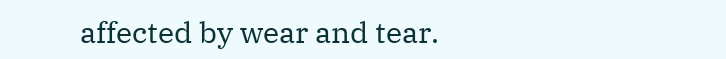affected by wear and tear.